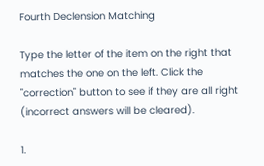Fourth Declension Matching

Type the letter of the item on the right that matches the one on the left. Click the "correction" button to see if they are all right (incorrect answers will be cleared).

1.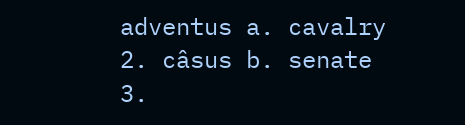adventus a. cavalry
2. câsus b. senate
3.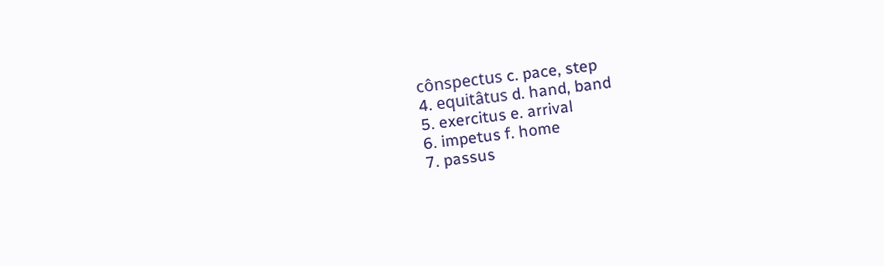cônspectus c. pace, step
4. equitâtus d. hand, band
5. exercitus e. arrival
6. impetus f. home
7. passus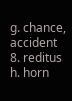g. chance, accident
8. reditus h. horn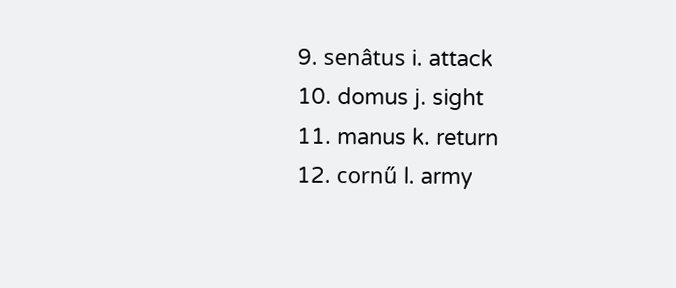9. senâtus i. attack
10. domus j. sight
11. manus k. return
12. cornű l. army